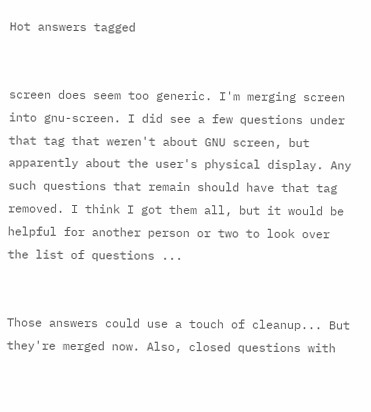Hot answers tagged


screen does seem too generic. I'm merging screen into gnu-screen. I did see a few questions under that tag that weren't about GNU screen, but apparently about the user's physical display. Any such questions that remain should have that tag removed. I think I got them all, but it would be helpful for another person or two to look over the list of questions ...


Those answers could use a touch of cleanup... But they're merged now. Also, closed questions with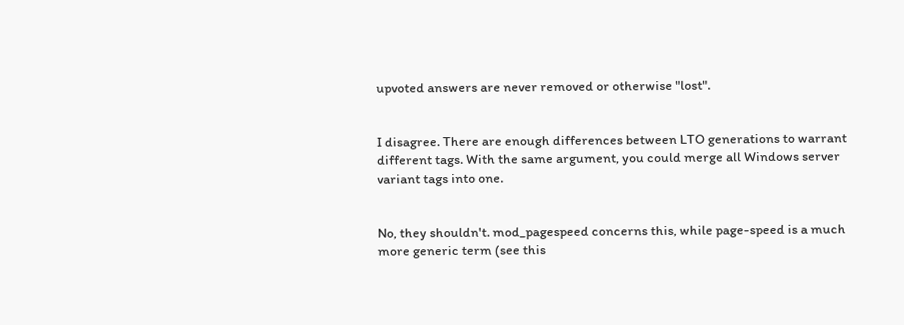upvoted answers are never removed or otherwise "lost".


I disagree. There are enough differences between LTO generations to warrant different tags. With the same argument, you could merge all Windows server variant tags into one.


No, they shouldn't. mod_pagespeed concerns this, while page-speed is a much more generic term (see this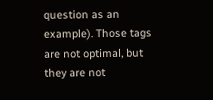question as an example). Those tags are not optimal, but they are not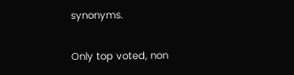synonyms.

Only top voted, non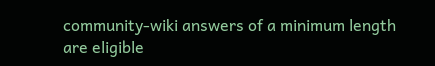community-wiki answers of a minimum length are eligible